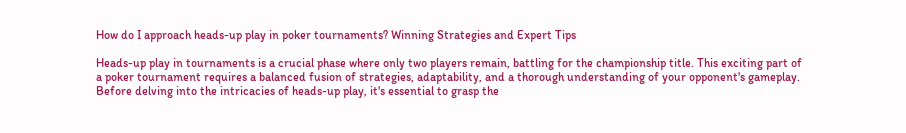How do I approach heads-up play in poker tournaments? Winning Strategies and Expert Tips

Heads-up play in tournaments is a crucial phase where only two players remain, battling for the championship title. This exciting part of a poker tournament requires a balanced fusion of strategies, adaptability, and a thorough understanding of your opponent's gameplay. Before delving into the intricacies of heads-up play, it's essential to grasp the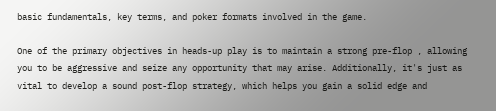basic fundamentals, key terms, and poker formats involved in the game.

One of the primary objectives in heads-up play is to maintain a strong pre-flop , allowing you to be aggressive and seize any opportunity that may arise. Additionally, it's just as vital to develop a sound post-flop strategy, which helps you gain a solid edge and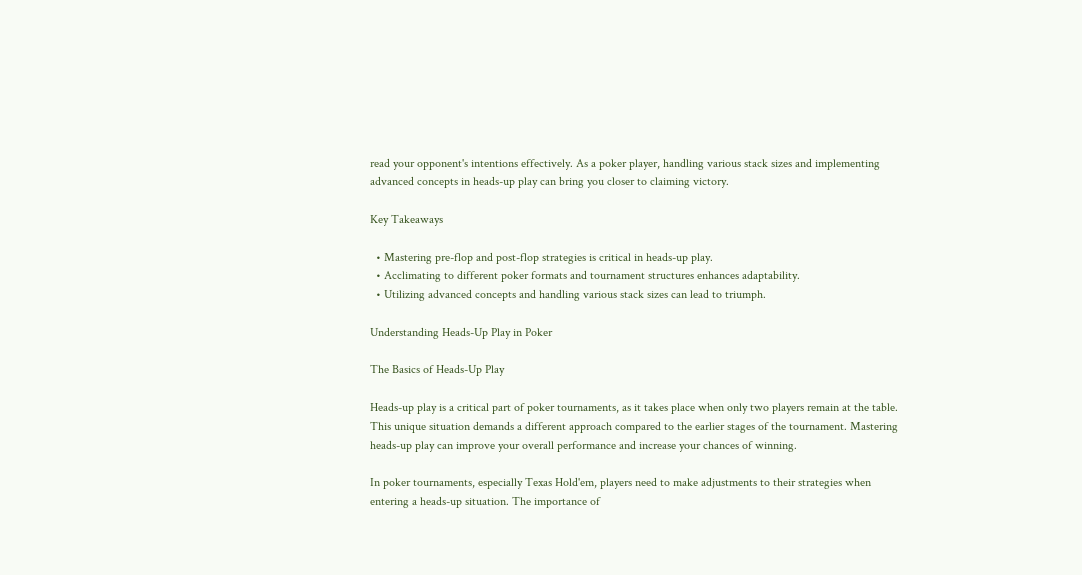read your opponent's intentions effectively. As a poker player, handling various stack sizes and implementing advanced concepts in heads-up play can bring you closer to claiming victory.

Key Takeaways

  • Mastering pre-flop and post-flop strategies is critical in heads-up play.
  • Acclimating to different poker formats and tournament structures enhances adaptability.
  • Utilizing advanced concepts and handling various stack sizes can lead to triumph.

Understanding Heads-Up Play in Poker

The Basics of Heads-Up Play

Heads-up play is a critical part of poker tournaments, as it takes place when only two players remain at the table. This unique situation demands a different approach compared to the earlier stages of the tournament. Mastering heads-up play can improve your overall performance and increase your chances of winning.

In poker tournaments, especially Texas Hold'em, players need to make adjustments to their strategies when entering a heads-up situation. The importance of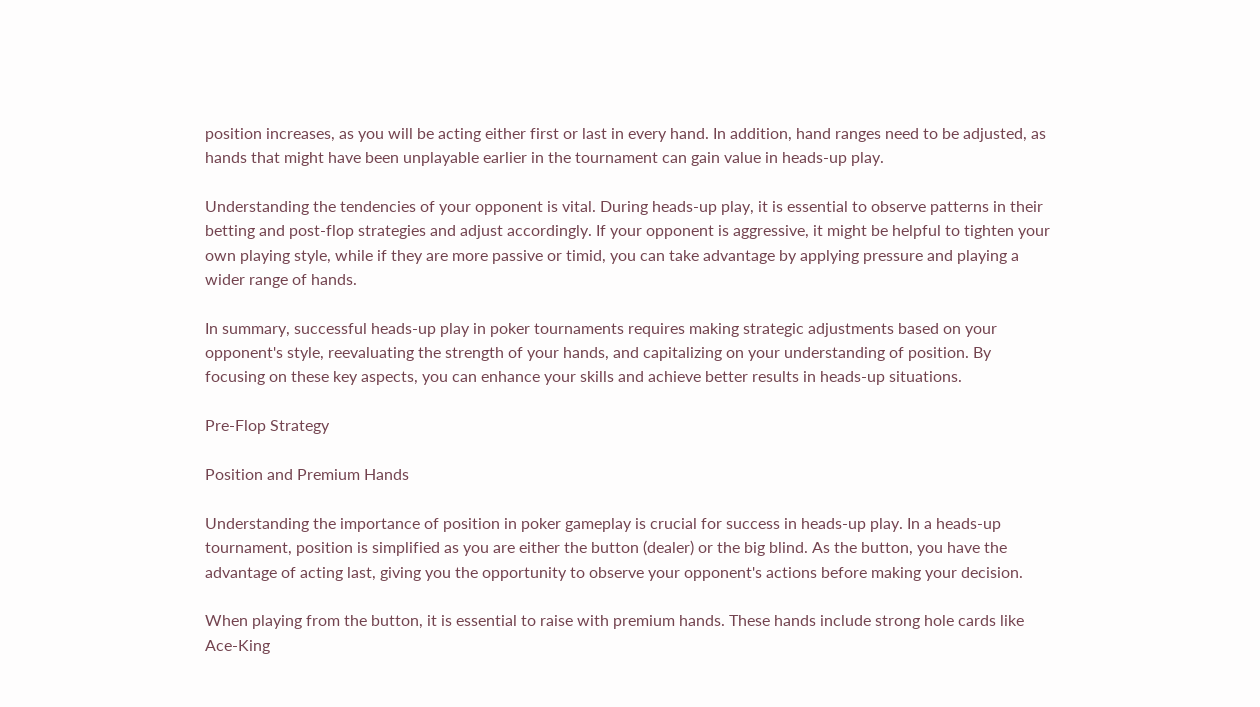position increases, as you will be acting either first or last in every hand. In addition, hand ranges need to be adjusted, as hands that might have been unplayable earlier in the tournament can gain value in heads-up play.

Understanding the tendencies of your opponent is vital. During heads-up play, it is essential to observe patterns in their betting and post-flop strategies and adjust accordingly. If your opponent is aggressive, it might be helpful to tighten your own playing style, while if they are more passive or timid, you can take advantage by applying pressure and playing a wider range of hands.

In summary, successful heads-up play in poker tournaments requires making strategic adjustments based on your opponent's style, reevaluating the strength of your hands, and capitalizing on your understanding of position. By focusing on these key aspects, you can enhance your skills and achieve better results in heads-up situations.

Pre-Flop Strategy

Position and Premium Hands

Understanding the importance of position in poker gameplay is crucial for success in heads-up play. In a heads-up tournament, position is simplified as you are either the button (dealer) or the big blind. As the button, you have the advantage of acting last, giving you the opportunity to observe your opponent's actions before making your decision.

When playing from the button, it is essential to raise with premium hands. These hands include strong hole cards like Ace-King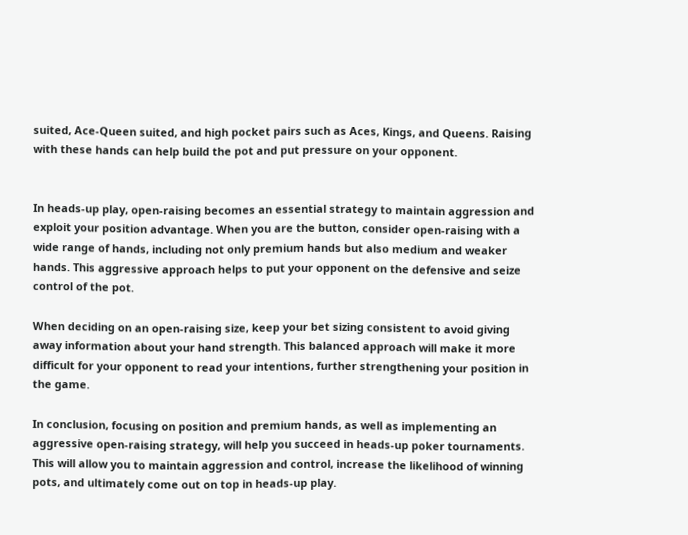suited, Ace-Queen suited, and high pocket pairs such as Aces, Kings, and Queens. Raising with these hands can help build the pot and put pressure on your opponent.


In heads-up play, open-raising becomes an essential strategy to maintain aggression and exploit your position advantage. When you are the button, consider open-raising with a wide range of hands, including not only premium hands but also medium and weaker hands. This aggressive approach helps to put your opponent on the defensive and seize control of the pot.

When deciding on an open-raising size, keep your bet sizing consistent to avoid giving away information about your hand strength. This balanced approach will make it more difficult for your opponent to read your intentions, further strengthening your position in the game.

In conclusion, focusing on position and premium hands, as well as implementing an aggressive open-raising strategy, will help you succeed in heads-up poker tournaments. This will allow you to maintain aggression and control, increase the likelihood of winning pots, and ultimately come out on top in heads-up play.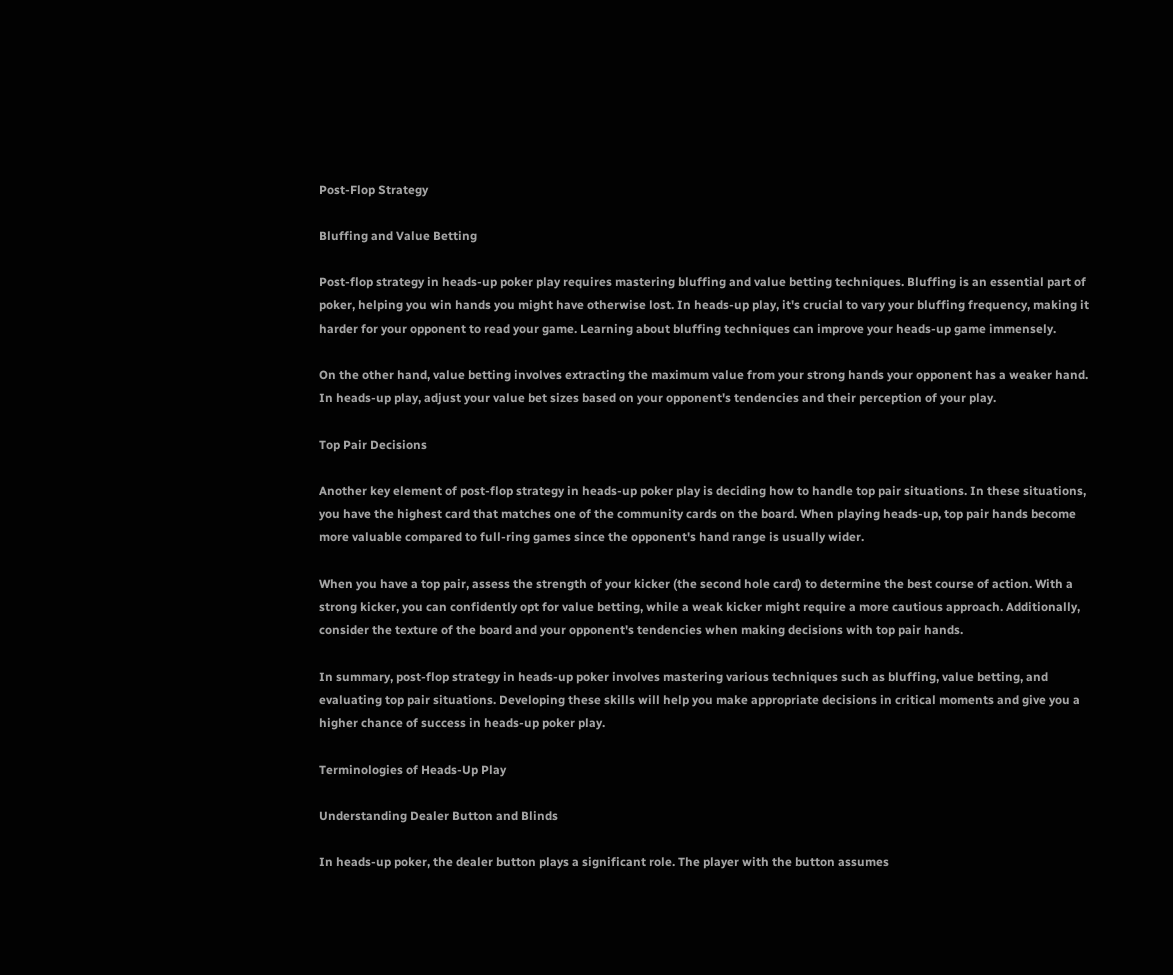Post-Flop Strategy

Bluffing and Value Betting

Post-flop strategy in heads-up poker play requires mastering bluffing and value betting techniques. Bluffing is an essential part of poker, helping you win hands you might have otherwise lost. In heads-up play, it's crucial to vary your bluffing frequency, making it harder for your opponent to read your game. Learning about bluffing techniques can improve your heads-up game immensely.

On the other hand, value betting involves extracting the maximum value from your strong hands your opponent has a weaker hand. In heads-up play, adjust your value bet sizes based on your opponent's tendencies and their perception of your play.

Top Pair Decisions

Another key element of post-flop strategy in heads-up poker play is deciding how to handle top pair situations. In these situations, you have the highest card that matches one of the community cards on the board. When playing heads-up, top pair hands become more valuable compared to full-ring games since the opponent's hand range is usually wider.

When you have a top pair, assess the strength of your kicker (the second hole card) to determine the best course of action. With a strong kicker, you can confidently opt for value betting, while a weak kicker might require a more cautious approach. Additionally, consider the texture of the board and your opponent's tendencies when making decisions with top pair hands.

In summary, post-flop strategy in heads-up poker involves mastering various techniques such as bluffing, value betting, and evaluating top pair situations. Developing these skills will help you make appropriate decisions in critical moments and give you a higher chance of success in heads-up poker play.

Terminologies of Heads-Up Play

Understanding Dealer Button and Blinds

In heads-up poker, the dealer button plays a significant role. The player with the button assumes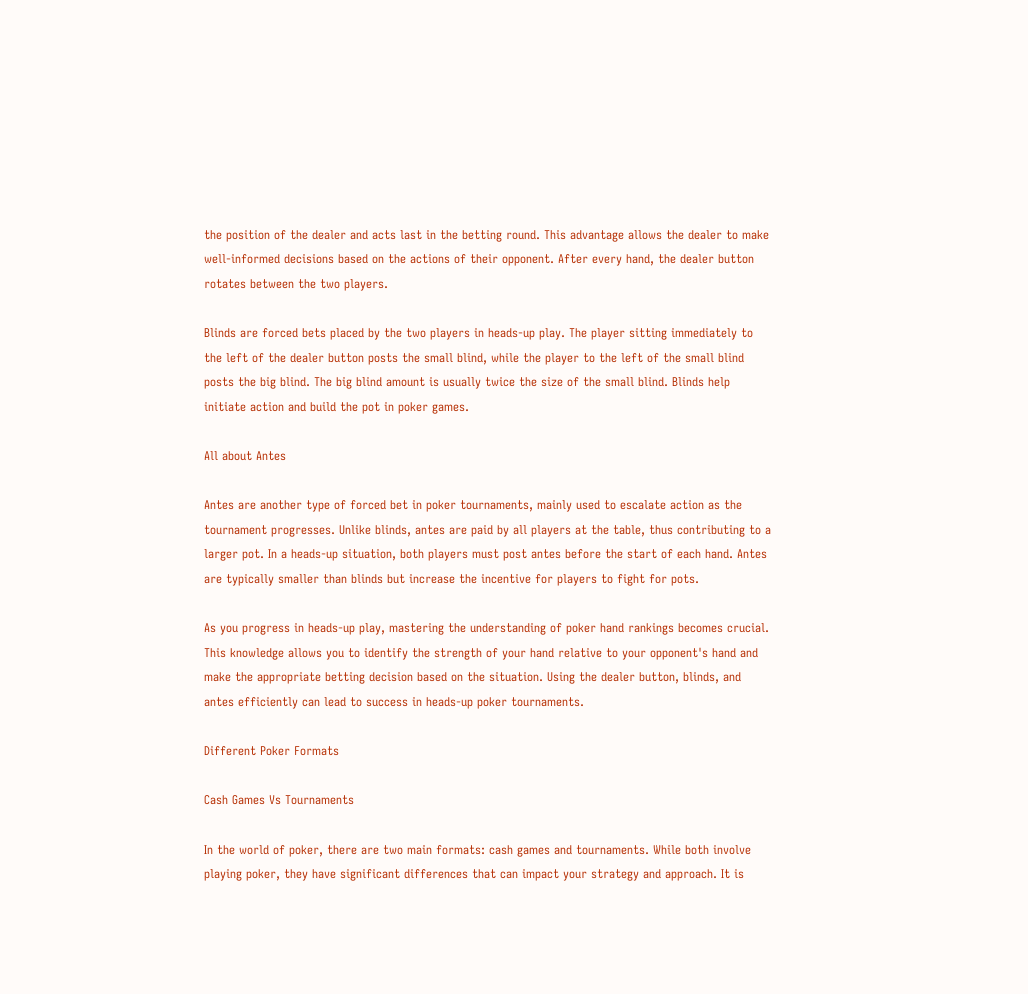the position of the dealer and acts last in the betting round. This advantage allows the dealer to make well-informed decisions based on the actions of their opponent. After every hand, the dealer button rotates between the two players.

Blinds are forced bets placed by the two players in heads-up play. The player sitting immediately to the left of the dealer button posts the small blind, while the player to the left of the small blind posts the big blind. The big blind amount is usually twice the size of the small blind. Blinds help initiate action and build the pot in poker games.

All about Antes

Antes are another type of forced bet in poker tournaments, mainly used to escalate action as the tournament progresses. Unlike blinds, antes are paid by all players at the table, thus contributing to a larger pot. In a heads-up situation, both players must post antes before the start of each hand. Antes are typically smaller than blinds but increase the incentive for players to fight for pots.

As you progress in heads-up play, mastering the understanding of poker hand rankings becomes crucial. This knowledge allows you to identify the strength of your hand relative to your opponent's hand and make the appropriate betting decision based on the situation. Using the dealer button, blinds, and antes efficiently can lead to success in heads-up poker tournaments.

Different Poker Formats

Cash Games Vs Tournaments

In the world of poker, there are two main formats: cash games and tournaments. While both involve playing poker, they have significant differences that can impact your strategy and approach. It is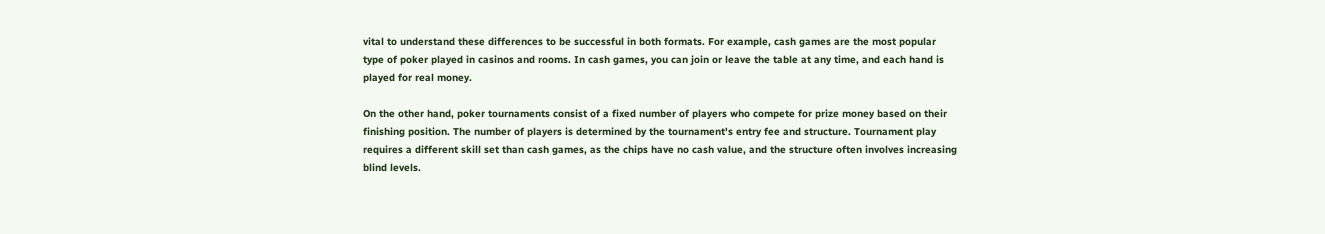vital to understand these differences to be successful in both formats. For example, cash games are the most popular type of poker played in casinos and rooms. In cash games, you can join or leave the table at any time, and each hand is played for real money.

On the other hand, poker tournaments consist of a fixed number of players who compete for prize money based on their finishing position. The number of players is determined by the tournament's entry fee and structure. Tournament play requires a different skill set than cash games, as the chips have no cash value, and the structure often involves increasing blind levels.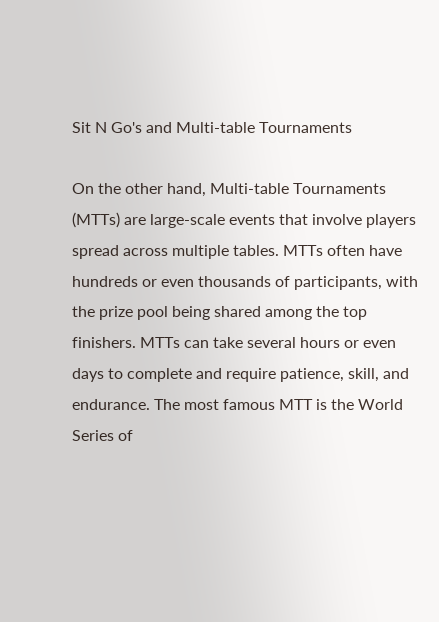Sit N Go's and Multi-table Tournaments

On the other hand, Multi-table Tournaments (MTTs) are large-scale events that involve players spread across multiple tables. MTTs often have hundreds or even thousands of participants, with the prize pool being shared among the top finishers. MTTs can take several hours or even days to complete and require patience, skill, and endurance. The most famous MTT is the World Series of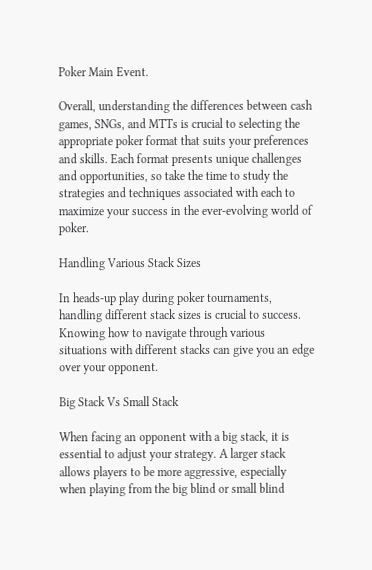Poker Main Event.

Overall, understanding the differences between cash games, SNGs, and MTTs is crucial to selecting the appropriate poker format that suits your preferences and skills. Each format presents unique challenges and opportunities, so take the time to study the strategies and techniques associated with each to maximize your success in the ever-evolving world of poker.

Handling Various Stack Sizes

In heads-up play during poker tournaments, handling different stack sizes is crucial to success. Knowing how to navigate through various situations with different stacks can give you an edge over your opponent.

Big Stack Vs Small Stack

When facing an opponent with a big stack, it is essential to adjust your strategy. A larger stack allows players to be more aggressive, especially when playing from the big blind or small blind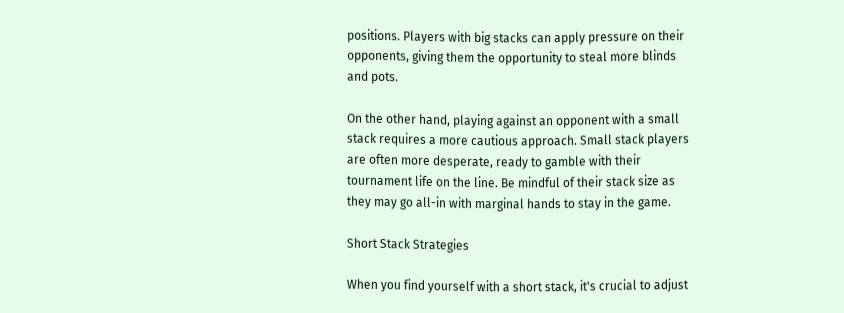positions. Players with big stacks can apply pressure on their opponents, giving them the opportunity to steal more blinds and pots.

On the other hand, playing against an opponent with a small stack requires a more cautious approach. Small stack players are often more desperate, ready to gamble with their tournament life on the line. Be mindful of their stack size as they may go all-in with marginal hands to stay in the game.

Short Stack Strategies

When you find yourself with a short stack, it's crucial to adjust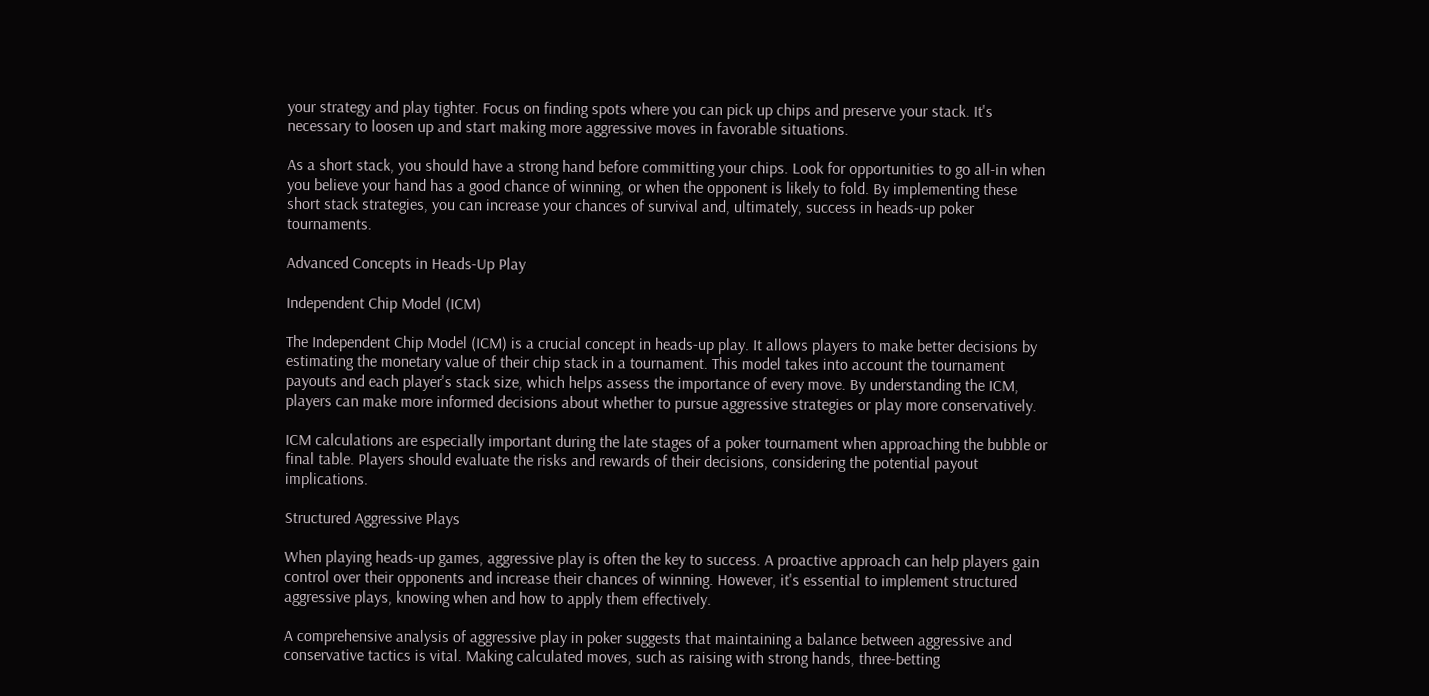your strategy and play tighter. Focus on finding spots where you can pick up chips and preserve your stack. It's necessary to loosen up and start making more aggressive moves in favorable situations.

As a short stack, you should have a strong hand before committing your chips. Look for opportunities to go all-in when you believe your hand has a good chance of winning, or when the opponent is likely to fold. By implementing these short stack strategies, you can increase your chances of survival and, ultimately, success in heads-up poker tournaments.

Advanced Concepts in Heads-Up Play

Independent Chip Model (ICM)

The Independent Chip Model (ICM) is a crucial concept in heads-up play. It allows players to make better decisions by estimating the monetary value of their chip stack in a tournament. This model takes into account the tournament payouts and each player's stack size, which helps assess the importance of every move. By understanding the ICM, players can make more informed decisions about whether to pursue aggressive strategies or play more conservatively.

ICM calculations are especially important during the late stages of a poker tournament when approaching the bubble or final table. Players should evaluate the risks and rewards of their decisions, considering the potential payout implications.

Structured Aggressive Plays

When playing heads-up games, aggressive play is often the key to success. A proactive approach can help players gain control over their opponents and increase their chances of winning. However, it's essential to implement structured aggressive plays, knowing when and how to apply them effectively.

A comprehensive analysis of aggressive play in poker suggests that maintaining a balance between aggressive and conservative tactics is vital. Making calculated moves, such as raising with strong hands, three-betting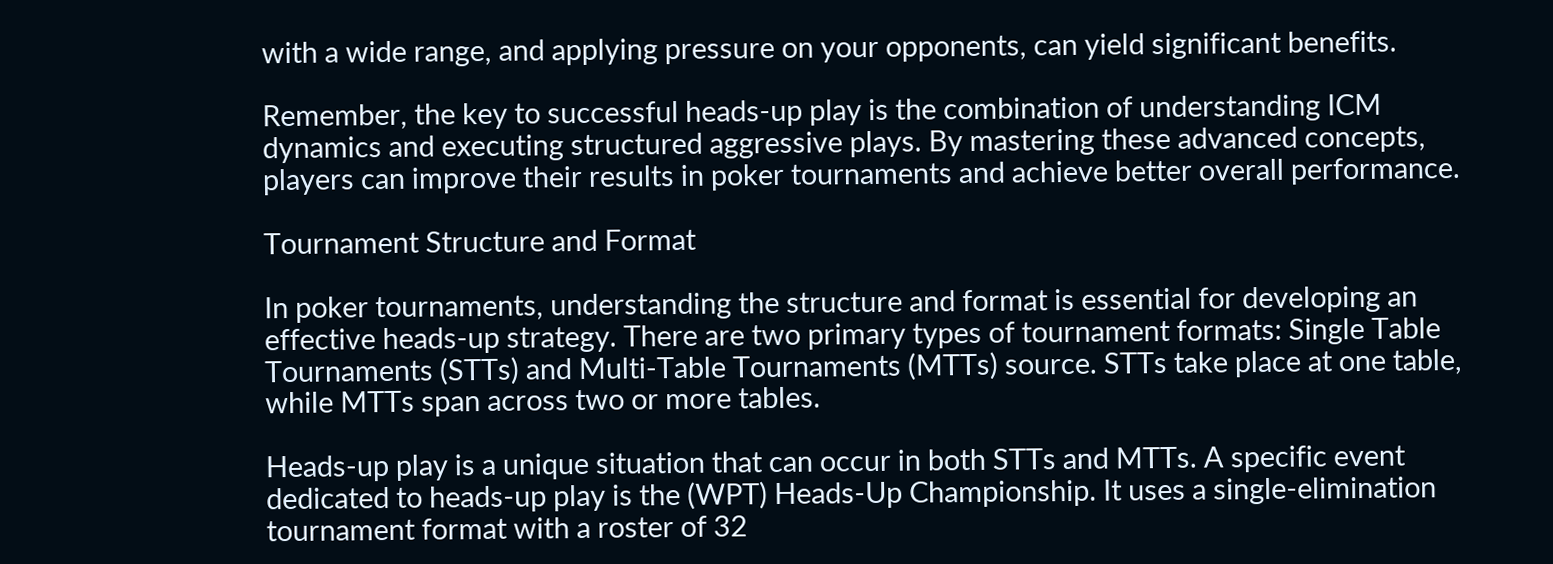with a wide range, and applying pressure on your opponents, can yield significant benefits.

Remember, the key to successful heads-up play is the combination of understanding ICM dynamics and executing structured aggressive plays. By mastering these advanced concepts, players can improve their results in poker tournaments and achieve better overall performance.

Tournament Structure and Format

In poker tournaments, understanding the structure and format is essential for developing an effective heads-up strategy. There are two primary types of tournament formats: Single Table Tournaments (STTs) and Multi-Table Tournaments (MTTs) source. STTs take place at one table, while MTTs span across two or more tables.

Heads-up play is a unique situation that can occur in both STTs and MTTs. A specific event dedicated to heads-up play is the (WPT) Heads-Up Championship. It uses a single-elimination tournament format with a roster of 32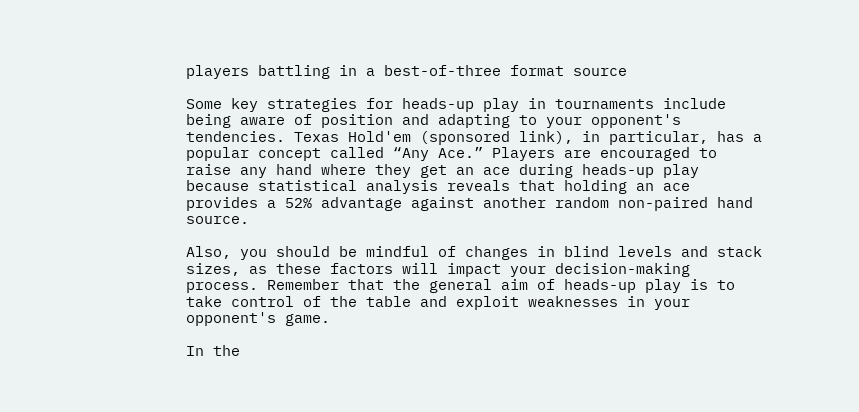players battling in a best-of-three format source

Some key strategies for heads-up play in tournaments include being aware of position and adapting to your opponent's tendencies. Texas Hold'em (sponsored link), in particular, has a popular concept called “Any Ace.” Players are encouraged to raise any hand where they get an ace during heads-up play because statistical analysis reveals that holding an ace provides a 52% advantage against another random non-paired hand source.

Also, you should be mindful of changes in blind levels and stack sizes, as these factors will impact your decision-making process. Remember that the general aim of heads-up play is to take control of the table and exploit weaknesses in your opponent's game.

In the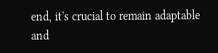end, it's crucial to remain adaptable and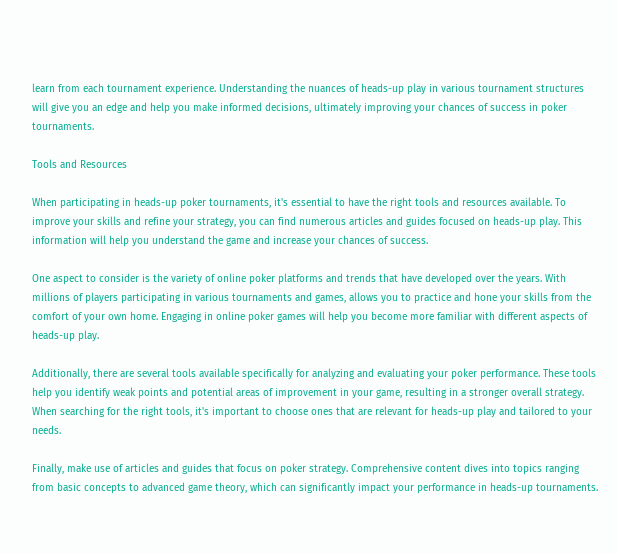learn from each tournament experience. Understanding the nuances of heads-up play in various tournament structures will give you an edge and help you make informed decisions, ultimately improving your chances of success in poker tournaments.

Tools and Resources

When participating in heads-up poker tournaments, it's essential to have the right tools and resources available. To improve your skills and refine your strategy, you can find numerous articles and guides focused on heads-up play. This information will help you understand the game and increase your chances of success.

One aspect to consider is the variety of online poker platforms and trends that have developed over the years. With millions of players participating in various tournaments and games, allows you to practice and hone your skills from the comfort of your own home. Engaging in online poker games will help you become more familiar with different aspects of heads-up play.

Additionally, there are several tools available specifically for analyzing and evaluating your poker performance. These tools help you identify weak points and potential areas of improvement in your game, resulting in a stronger overall strategy. When searching for the right tools, it's important to choose ones that are relevant for heads-up play and tailored to your needs.

Finally, make use of articles and guides that focus on poker strategy. Comprehensive content dives into topics ranging from basic concepts to advanced game theory, which can significantly impact your performance in heads-up tournaments.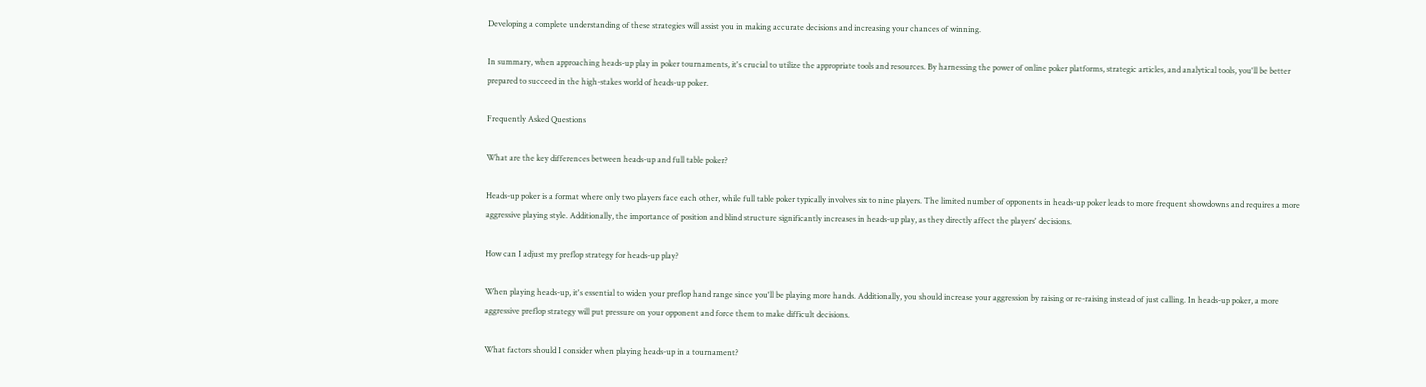Developing a complete understanding of these strategies will assist you in making accurate decisions and increasing your chances of winning.

In summary, when approaching heads-up play in poker tournaments, it's crucial to utilize the appropriate tools and resources. By harnessing the power of online poker platforms, strategic articles, and analytical tools, you'll be better prepared to succeed in the high-stakes world of heads-up poker.

Frequently Asked Questions

What are the key differences between heads-up and full table poker?

Heads-up poker is a format where only two players face each other, while full table poker typically involves six to nine players. The limited number of opponents in heads-up poker leads to more frequent showdowns and requires a more aggressive playing style. Additionally, the importance of position and blind structure significantly increases in heads-up play, as they directly affect the players' decisions.

How can I adjust my preflop strategy for heads-up play?

When playing heads-up, it's essential to widen your preflop hand range since you'll be playing more hands. Additionally, you should increase your aggression by raising or re-raising instead of just calling. In heads-up poker, a more aggressive preflop strategy will put pressure on your opponent and force them to make difficult decisions.

What factors should I consider when playing heads-up in a tournament?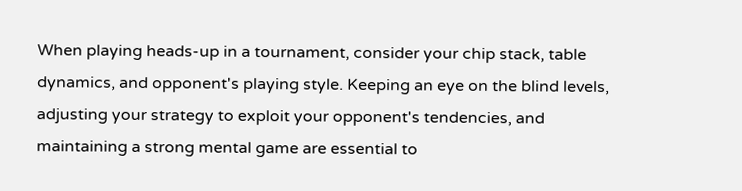When playing heads-up in a tournament, consider your chip stack, table dynamics, and opponent's playing style. Keeping an eye on the blind levels, adjusting your strategy to exploit your opponent's tendencies, and maintaining a strong mental game are essential to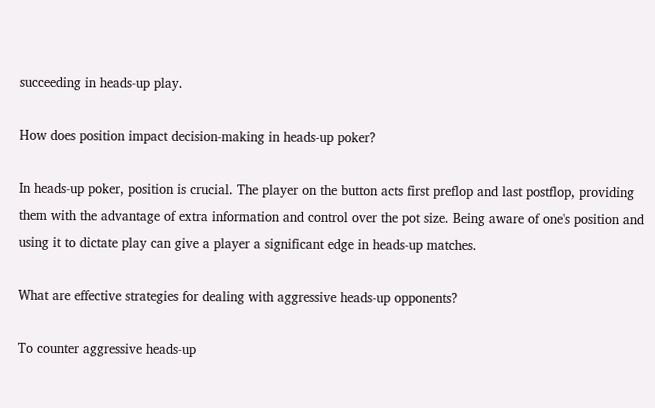succeeding in heads-up play.

How does position impact decision-making in heads-up poker?

In heads-up poker, position is crucial. The player on the button acts first preflop and last postflop, providing them with the advantage of extra information and control over the pot size. Being aware of one's position and using it to dictate play can give a player a significant edge in heads-up matches.

What are effective strategies for dealing with aggressive heads-up opponents?

To counter aggressive heads-up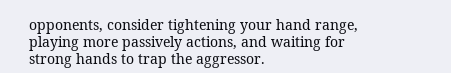opponents, consider tightening your hand range, playing more passively actions, and waiting for strong hands to trap the aggressor.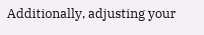Additionally, adjusting your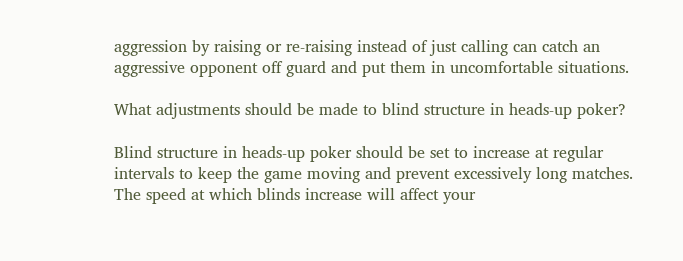aggression by raising or re-raising instead of just calling can catch an aggressive opponent off guard and put them in uncomfortable situations.

What adjustments should be made to blind structure in heads-up poker?

Blind structure in heads-up poker should be set to increase at regular intervals to keep the game moving and prevent excessively long matches. The speed at which blinds increase will affect your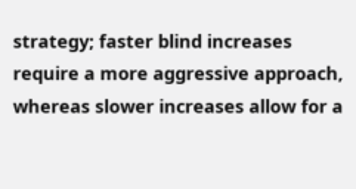strategy; faster blind increases require a more aggressive approach, whereas slower increases allow for a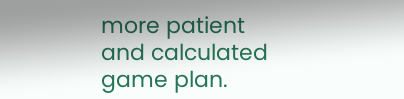more patient and calculated game plan.